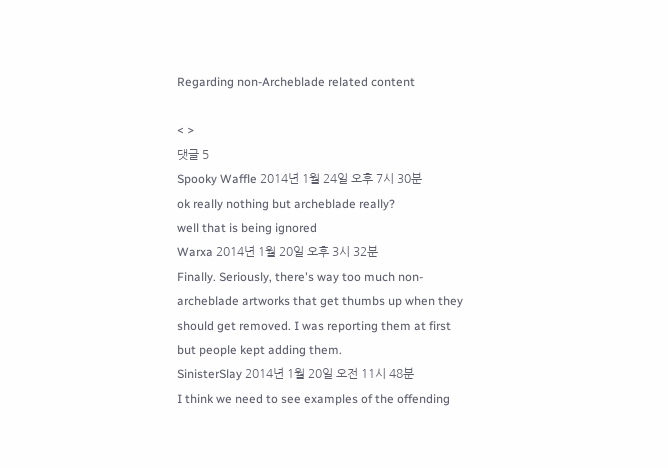Regarding non-Archeblade related content

< >
댓글 5
Spooky Waffle 2014년 1월 24일 오후 7시 30분
ok really nothing but archeblade really?
well that is being ignored
Warxa 2014년 1월 20일 오후 3시 32분
Finally. Seriously, there's way too much non-archeblade artworks that get thumbs up when they should get removed. I was reporting them at first but people kept adding them.
SinisterSlay 2014년 1월 20일 오전 11시 48분
I think we need to see examples of the offending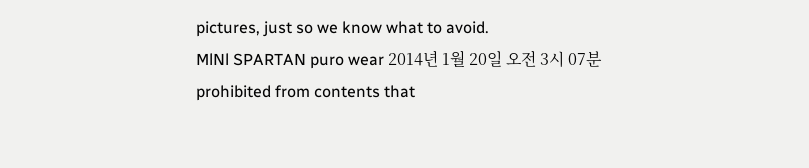pictures, just so we know what to avoid.
MlNl SPARTAN puro wear 2014년 1월 20일 오전 3시 07분
prohibited from contents that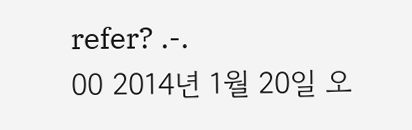refer? .-.
00 2014년 1월 20일 오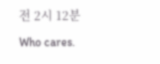전 2시 12분
Who cares.